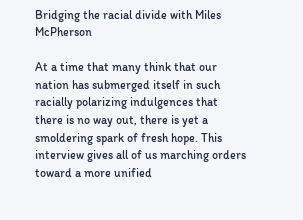Bridging the racial divide with Miles McPherson

At a time that many think that our nation has submerged itself in such racially polarizing indulgences that there is no way out, there is yet a smoldering spark of fresh hope. This interview gives all of us marching orders toward a more unified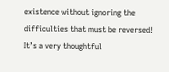existence without ignoring the difficulties that must be reversed! It’s a very thoughtful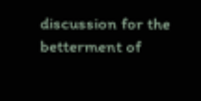discussion for the betterment of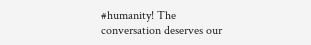#humanity! The conversation deserves our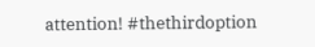attention! #thethirdoption